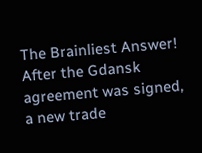The Brainliest Answer!
After the Gdansk agreement was signed, a new trade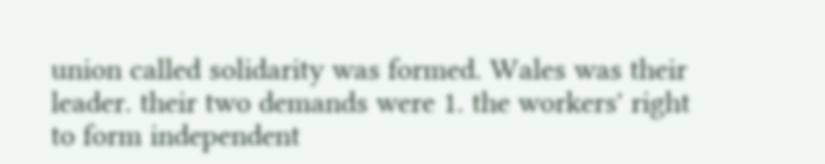union called solidarity was formed. Wales was their leader. their two demands were 1. the workers' right to form independent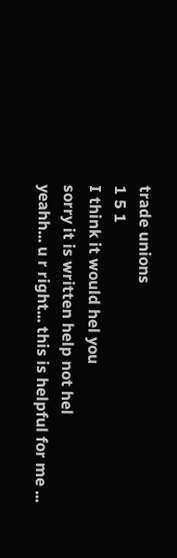trade unions
1 5 1
I think it would hel you
sorry it is written help not hel
yeahh... u r right... this is helpful for me ...